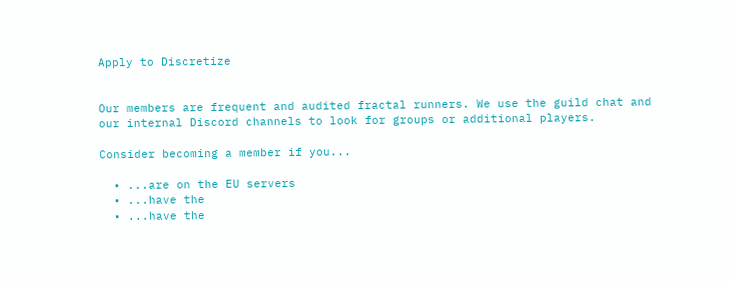Apply to Discretize


Our members are frequent and audited fractal runners. We use the guild chat and our internal Discord channels to look for groups or additional players.

Consider becoming a member if you...

  • ...are on the EU servers
  • ...have the
  • ...have the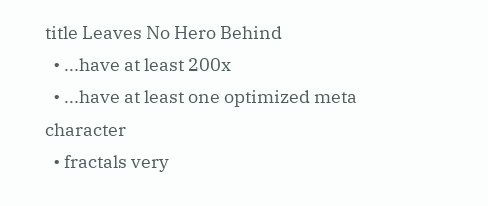title Leaves No Hero Behind
  • ...have at least 200x
  • ...have at least one optimized meta character
  • fractals very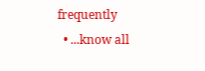frequently
  • ...know all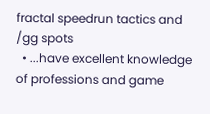fractal speedrun tactics and /gg spots
  • ...have excellent knowledge of professions and game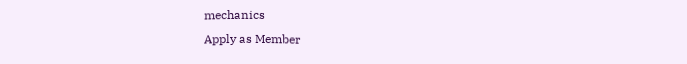mechanics
Apply as Member